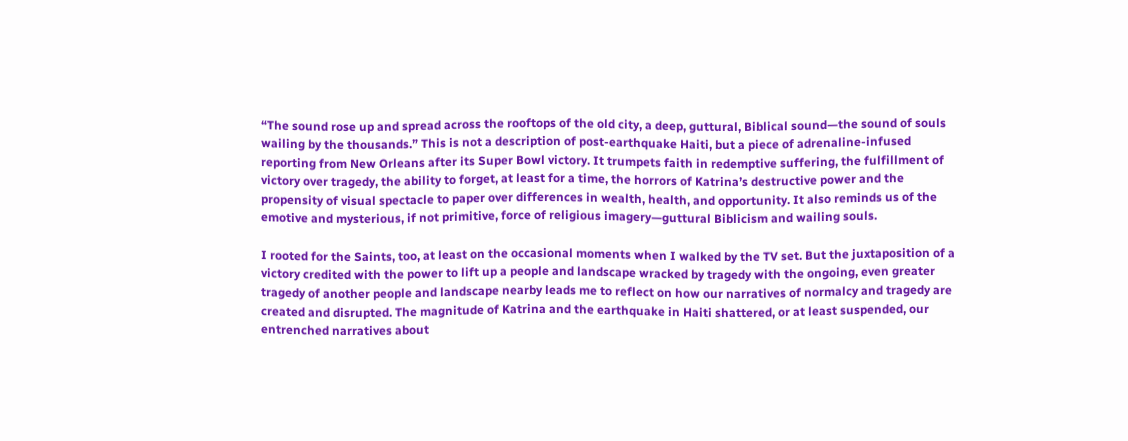“The sound rose up and spread across the rooftops of the old city, a deep, guttural, Biblical sound—the sound of souls wailing by the thousands.” This is not a description of post-earthquake Haiti, but a piece of adrenaline-infused reporting from New Orleans after its Super Bowl victory. It trumpets faith in redemptive suffering, the fulfillment of victory over tragedy, the ability to forget, at least for a time, the horrors of Katrina’s destructive power and the propensity of visual spectacle to paper over differences in wealth, health, and opportunity. It also reminds us of the emotive and mysterious, if not primitive, force of religious imagery—guttural Biblicism and wailing souls.

I rooted for the Saints, too, at least on the occasional moments when I walked by the TV set. But the juxtaposition of a victory credited with the power to lift up a people and landscape wracked by tragedy with the ongoing, even greater tragedy of another people and landscape nearby leads me to reflect on how our narratives of normalcy and tragedy are created and disrupted. The magnitude of Katrina and the earthquake in Haiti shattered, or at least suspended, our entrenched narratives about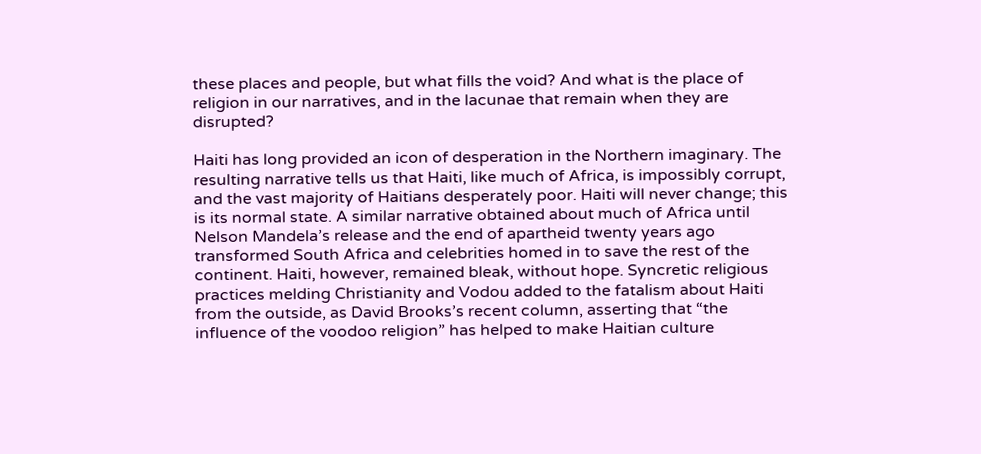these places and people, but what fills the void? And what is the place of religion in our narratives, and in the lacunae that remain when they are disrupted?

Haiti has long provided an icon of desperation in the Northern imaginary. The resulting narrative tells us that Haiti, like much of Africa, is impossibly corrupt, and the vast majority of Haitians desperately poor. Haiti will never change; this is its normal state. A similar narrative obtained about much of Africa until Nelson Mandela’s release and the end of apartheid twenty years ago transformed South Africa and celebrities homed in to save the rest of the continent. Haiti, however, remained bleak, without hope. Syncretic religious practices melding Christianity and Vodou added to the fatalism about Haiti from the outside, as David Brooks’s recent column, asserting that “the influence of the voodoo religion” has helped to make Haitian culture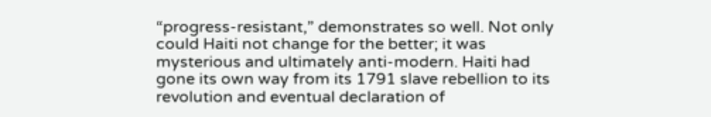“progress-resistant,” demonstrates so well. Not only could Haiti not change for the better; it was mysterious and ultimately anti-modern. Haiti had gone its own way from its 1791 slave rebellion to its revolution and eventual declaration of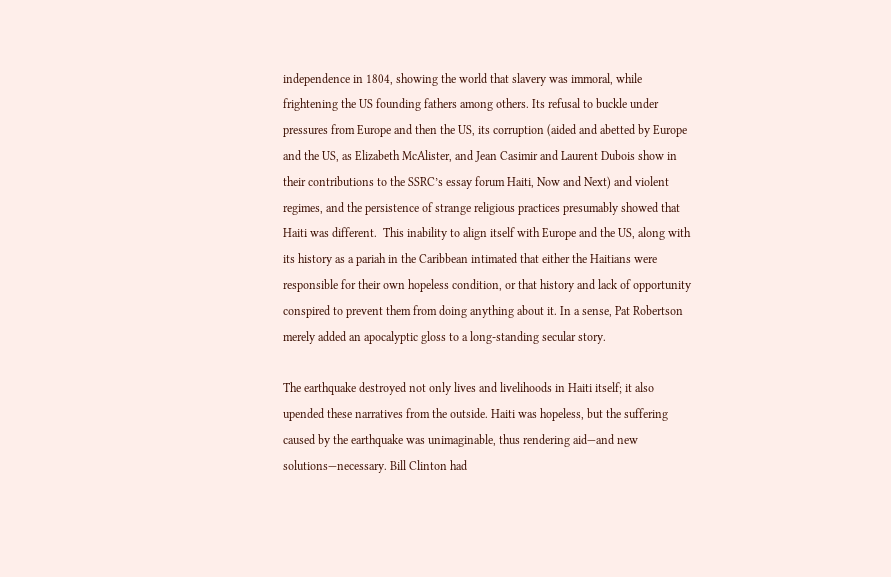independence in 1804, showing the world that slavery was immoral, while frightening the US founding fathers among others. Its refusal to buckle under pressures from Europe and then the US, its corruption (aided and abetted by Europe and the US, as Elizabeth McAlister, and Jean Casimir and Laurent Dubois show in their contributions to the SSRC’s essay forum Haiti, Now and Next) and violent regimes, and the persistence of strange religious practices presumably showed that Haiti was different.  This inability to align itself with Europe and the US, along with its history as a pariah in the Caribbean intimated that either the Haitians were responsible for their own hopeless condition, or that history and lack of opportunity conspired to prevent them from doing anything about it. In a sense, Pat Robertson merely added an apocalyptic gloss to a long-standing secular story.

The earthquake destroyed not only lives and livelihoods in Haiti itself; it also upended these narratives from the outside. Haiti was hopeless, but the suffering caused by the earthquake was unimaginable, thus rendering aid—and new solutions—necessary. Bill Clinton had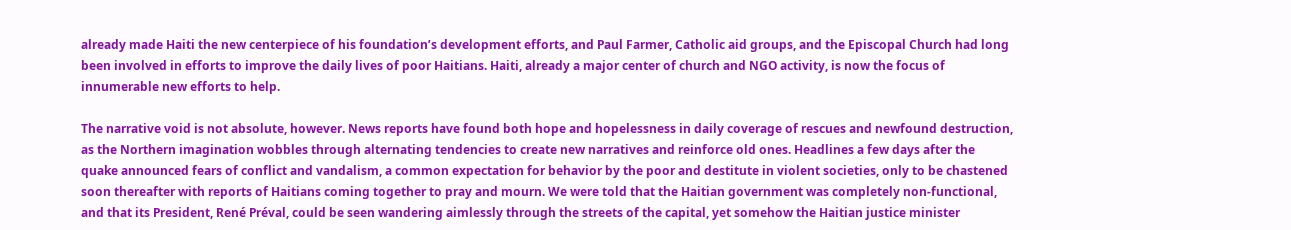already made Haiti the new centerpiece of his foundation’s development efforts, and Paul Farmer, Catholic aid groups, and the Episcopal Church had long been involved in efforts to improve the daily lives of poor Haitians. Haiti, already a major center of church and NGO activity, is now the focus of innumerable new efforts to help.

The narrative void is not absolute, however. News reports have found both hope and hopelessness in daily coverage of rescues and newfound destruction, as the Northern imagination wobbles through alternating tendencies to create new narratives and reinforce old ones. Headlines a few days after the quake announced fears of conflict and vandalism, a common expectation for behavior by the poor and destitute in violent societies, only to be chastened soon thereafter with reports of Haitians coming together to pray and mourn. We were told that the Haitian government was completely non-functional, and that its President, René Préval, could be seen wandering aimlessly through the streets of the capital, yet somehow the Haitian justice minister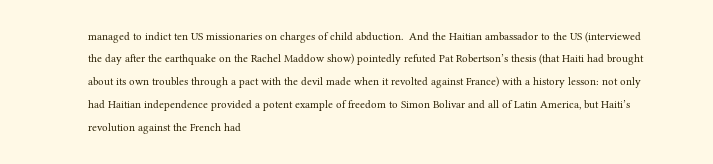managed to indict ten US missionaries on charges of child abduction.  And the Haitian ambassador to the US (interviewed the day after the earthquake on the Rachel Maddow show) pointedly refuted Pat Robertson’s thesis (that Haiti had brought about its own troubles through a pact with the devil made when it revolted against France) with a history lesson: not only had Haitian independence provided a potent example of freedom to Simon Bolivar and all of Latin America, but Haiti’s revolution against the French had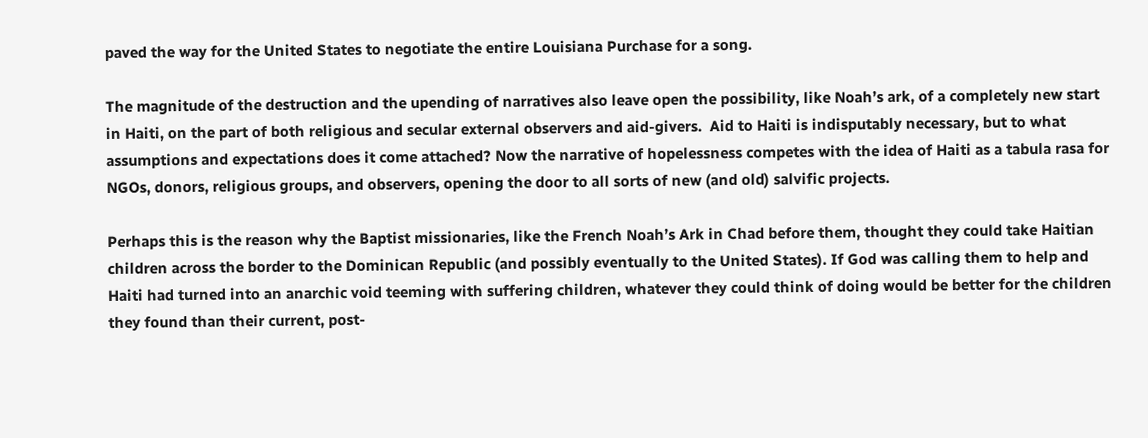paved the way for the United States to negotiate the entire Louisiana Purchase for a song.

The magnitude of the destruction and the upending of narratives also leave open the possibility, like Noah’s ark, of a completely new start in Haiti, on the part of both religious and secular external observers and aid-givers.  Aid to Haiti is indisputably necessary, but to what assumptions and expectations does it come attached? Now the narrative of hopelessness competes with the idea of Haiti as a tabula rasa for NGOs, donors, religious groups, and observers, opening the door to all sorts of new (and old) salvific projects.

Perhaps this is the reason why the Baptist missionaries, like the French Noah’s Ark in Chad before them, thought they could take Haitian children across the border to the Dominican Republic (and possibly eventually to the United States). If God was calling them to help and Haiti had turned into an anarchic void teeming with suffering children, whatever they could think of doing would be better for the children they found than their current, post-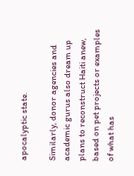apocalyptic state.

Similarly, donor agencies and academic gurus also dream up plans to reconstruct Haiti anew, based on pet projects or examples of what has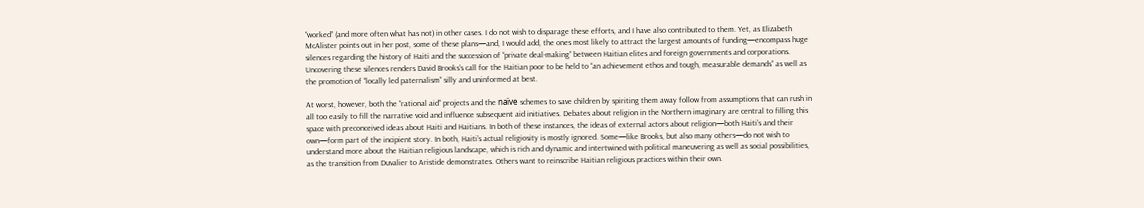“worked” (and more often what has not) in other cases. I do not wish to disparage these efforts, and I have also contributed to them. Yet, as Elizabeth McAlister points out in her post, some of these plans—and, I would add, the ones most likely to attract the largest amounts of funding—encompass huge silences regarding the history of Haiti and the succession of “private deal-making” between Haitian elites and foreign governments and corporations. Uncovering these silences renders David Brooks’s call for the Haitian poor to be held to “an achievement ethos and tough, measurable demands” as well as the promotion of “locally led paternalism” silly and uninformed at best.

At worst, however, both the “rational aid” projects and the naïve schemes to save children by spiriting them away follow from assumptions that can rush in all too easily to fill the narrative void and influence subsequent aid initiatives. Debates about religion in the Northern imaginary are central to filling this space with preconceived ideas about Haiti and Haitians. In both of these instances, the ideas of external actors about religion—both Haiti’s and their own—form part of the incipient story. In both, Haiti’s actual religiosity is mostly ignored. Some—like Brooks, but also many others—do not wish to understand more about the Haitian religious landscape, which is rich and dynamic and intertwined with political maneuvering as well as social possibilities, as the transition from Duvalier to Aristide demonstrates. Others want to reinscribe Haitian religious practices within their own.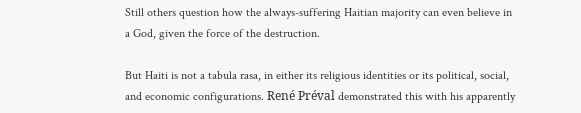Still others question how the always-suffering Haitian majority can even believe in a God, given the force of the destruction.

But Haiti is not a tabula rasa, in either its religious identities or its political, social, and economic configurations. René Préval demonstrated this with his apparently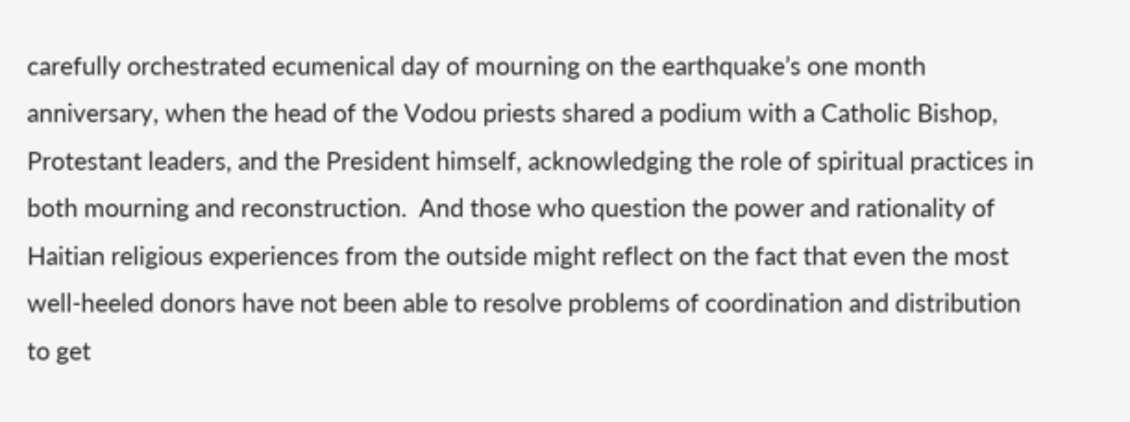carefully orchestrated ecumenical day of mourning on the earthquake’s one month anniversary, when the head of the Vodou priests shared a podium with a Catholic Bishop, Protestant leaders, and the President himself, acknowledging the role of spiritual practices in both mourning and reconstruction.  And those who question the power and rationality of Haitian religious experiences from the outside might reflect on the fact that even the most well-heeled donors have not been able to resolve problems of coordination and distribution to get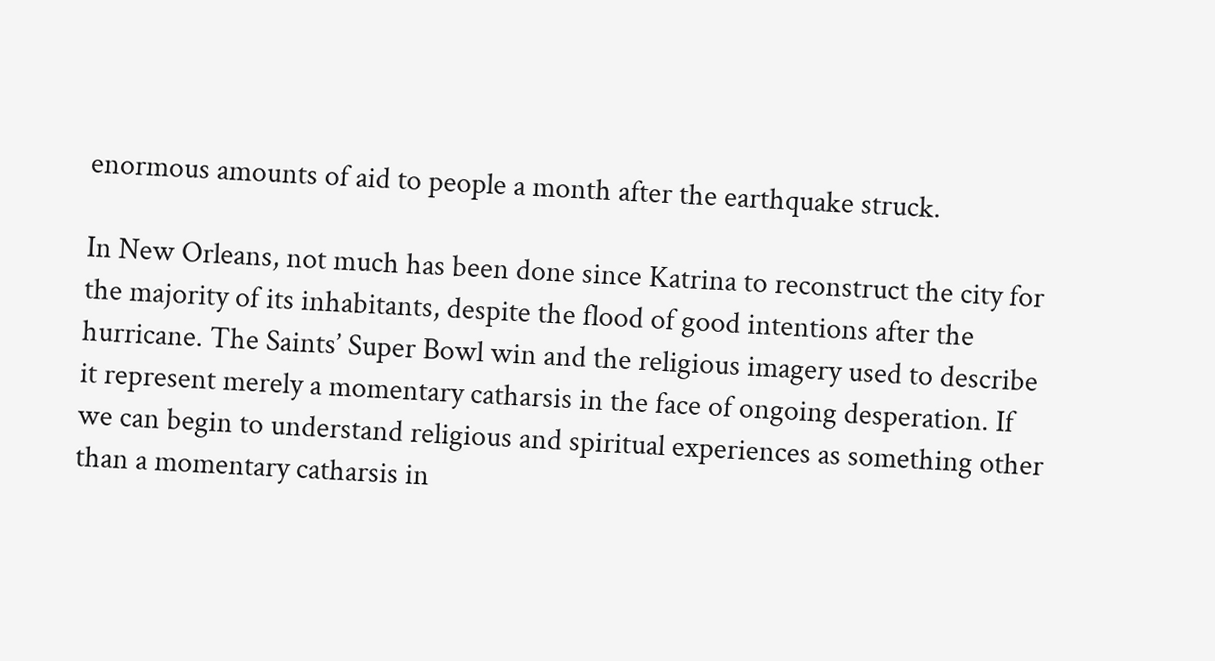enormous amounts of aid to people a month after the earthquake struck.

In New Orleans, not much has been done since Katrina to reconstruct the city for the majority of its inhabitants, despite the flood of good intentions after the hurricane. The Saints’ Super Bowl win and the religious imagery used to describe it represent merely a momentary catharsis in the face of ongoing desperation. If we can begin to understand religious and spiritual experiences as something other than a momentary catharsis in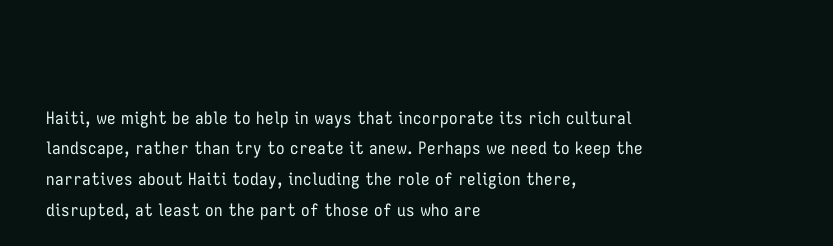Haiti, we might be able to help in ways that incorporate its rich cultural landscape, rather than try to create it anew. Perhaps we need to keep the narratives about Haiti today, including the role of religion there, disrupted, at least on the part of those of us who are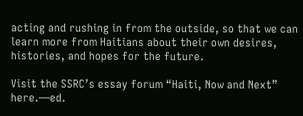acting and rushing in from the outside, so that we can learn more from Haitians about their own desires, histories, and hopes for the future.

Visit the SSRC’s essay forum “Haiti, Now and Next” here.—ed.